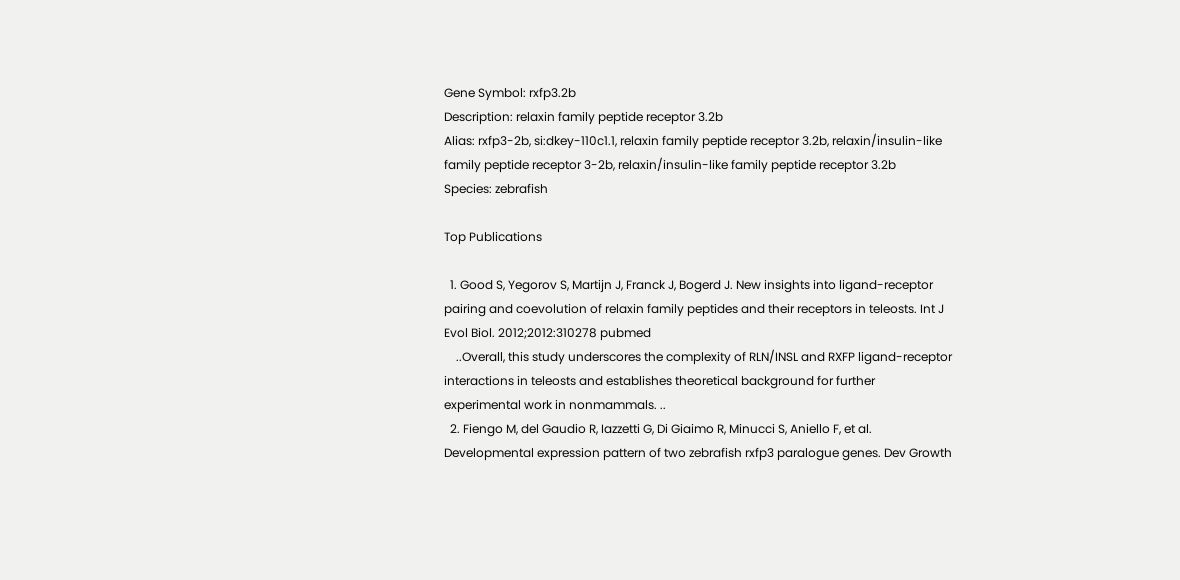Gene Symbol: rxfp3.2b
Description: relaxin family peptide receptor 3.2b
Alias: rxfp3-2b, si:dkey-110c1.1, relaxin family peptide receptor 3.2b, relaxin/insulin-like family peptide receptor 3-2b, relaxin/insulin-like family peptide receptor 3.2b
Species: zebrafish

Top Publications

  1. Good S, Yegorov S, Martijn J, Franck J, Bogerd J. New insights into ligand-receptor pairing and coevolution of relaxin family peptides and their receptors in teleosts. Int J Evol Biol. 2012;2012:310278 pubmed
    ..Overall, this study underscores the complexity of RLN/INSL and RXFP ligand-receptor interactions in teleosts and establishes theoretical background for further experimental work in nonmammals. ..
  2. Fiengo M, del Gaudio R, Iazzetti G, Di Giaimo R, Minucci S, Aniello F, et al. Developmental expression pattern of two zebrafish rxfp3 paralogue genes. Dev Growth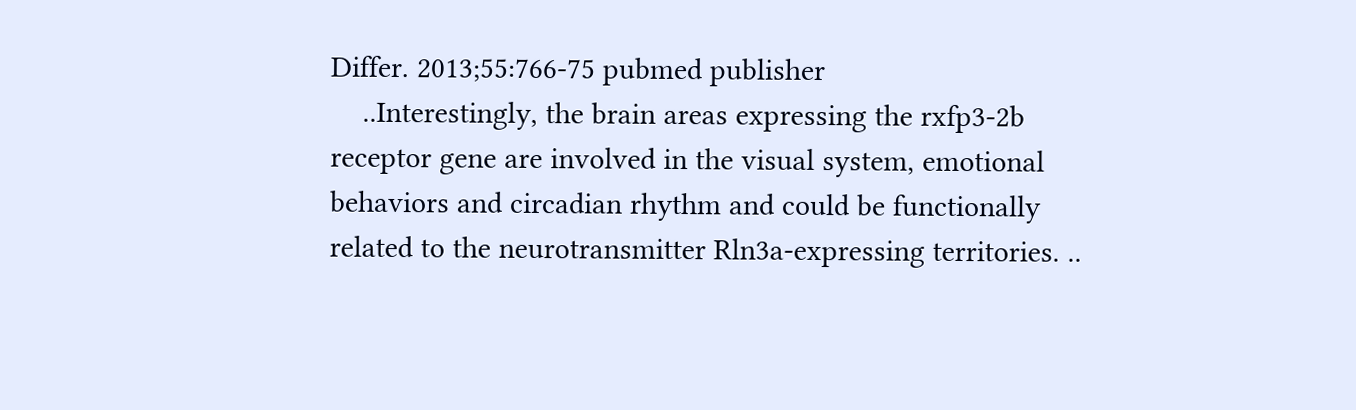Differ. 2013;55:766-75 pubmed publisher
    ..Interestingly, the brain areas expressing the rxfp3-2b receptor gene are involved in the visual system, emotional behaviors and circadian rhythm and could be functionally related to the neurotransmitter Rln3a-expressing territories. ..